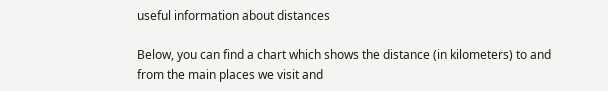useful information about distances

Below, you can find a chart which shows the distance (in kilometers) to and from the main places we visit and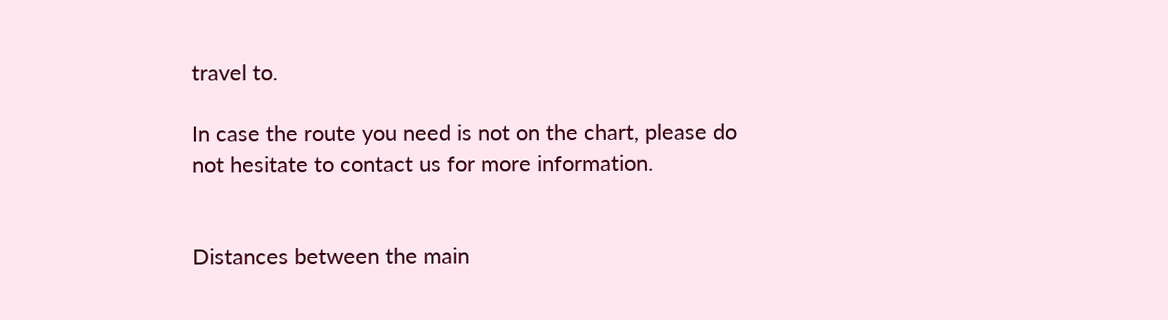travel to.

In case the route you need is not on the chart, please do not hesitate to contact us for more information.


Distances between the main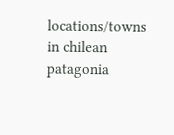locations/towns in chilean patagonia